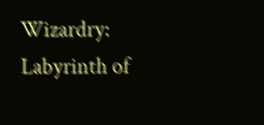Wizardry: Labyrinth of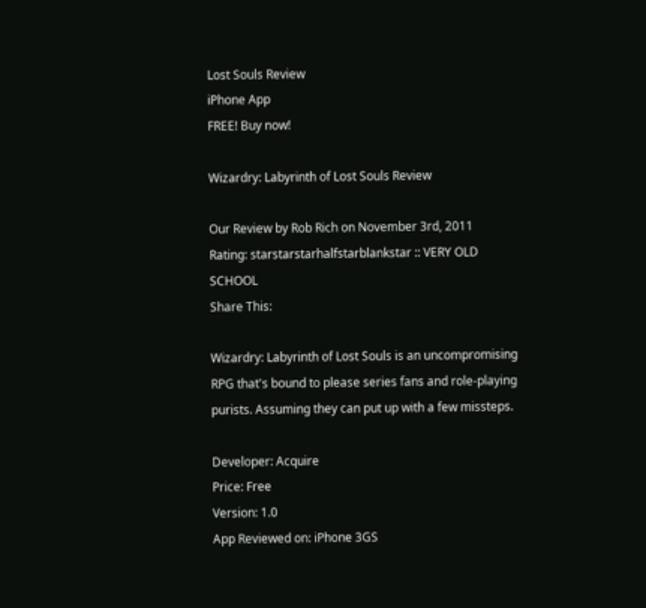Lost Souls Review
iPhone App
FREE! Buy now!

Wizardry: Labyrinth of Lost Souls Review

Our Review by Rob Rich on November 3rd, 2011
Rating: starstarstarhalfstarblankstar :: VERY OLD SCHOOL
Share This:

Wizardry: Labyrinth of Lost Souls is an uncompromising RPG that's bound to please series fans and role-playing purists. Assuming they can put up with a few missteps.

Developer: Acquire
Price: Free
Version: 1.0
App Reviewed on: iPhone 3GS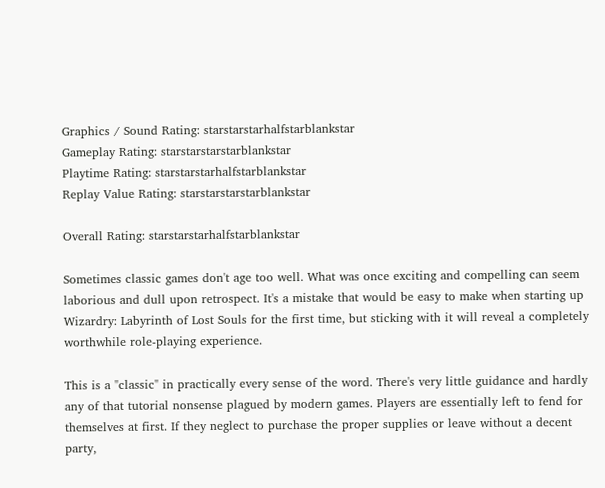Graphics / Sound Rating: starstarstarhalfstarblankstar
Gameplay Rating: starstarstarstarblankstar
Playtime Rating: starstarstarhalfstarblankstar
Replay Value Rating: starstarstarstarblankstar

Overall Rating: starstarstarhalfstarblankstar

Sometimes classic games don't age too well. What was once exciting and compelling can seem laborious and dull upon retrospect. It's a mistake that would be easy to make when starting up Wizardry: Labyrinth of Lost Souls for the first time, but sticking with it will reveal a completely worthwhile role-playing experience.

This is a "classic" in practically every sense of the word. There's very little guidance and hardly any of that tutorial nonsense plagued by modern games. Players are essentially left to fend for themselves at first. If they neglect to purchase the proper supplies or leave without a decent party,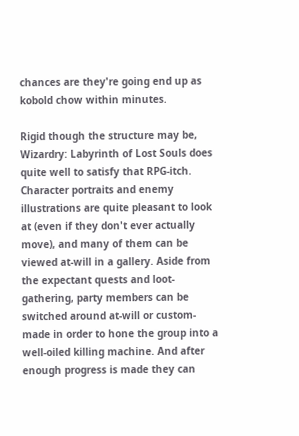chances are they're going end up as kobold chow within minutes.

Rigid though the structure may be, Wizardry: Labyrinth of Lost Souls does quite well to satisfy that RPG-itch. Character portraits and enemy illustrations are quite pleasant to look at (even if they don't ever actually move), and many of them can be viewed at-will in a gallery. Aside from the expectant quests and loot-gathering, party members can be switched around at-will or custom-made in order to hone the group into a well-oiled killing machine. And after enough progress is made they can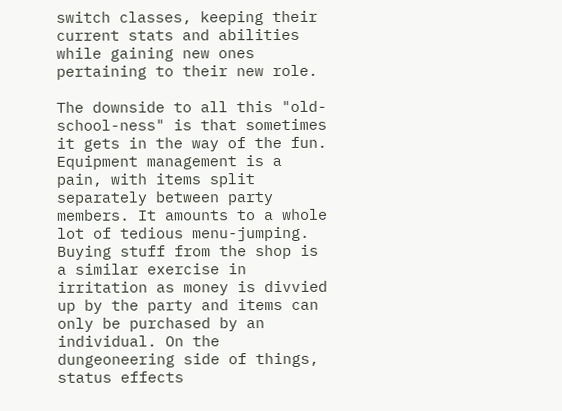switch classes, keeping their current stats and abilities while gaining new ones pertaining to their new role.

The downside to all this "old-school-ness" is that sometimes it gets in the way of the fun. Equipment management is a pain, with items split separately between party members. It amounts to a whole lot of tedious menu-jumping. Buying stuff from the shop is a similar exercise in irritation as money is divvied up by the party and items can only be purchased by an individual. On the dungeoneering side of things, status effects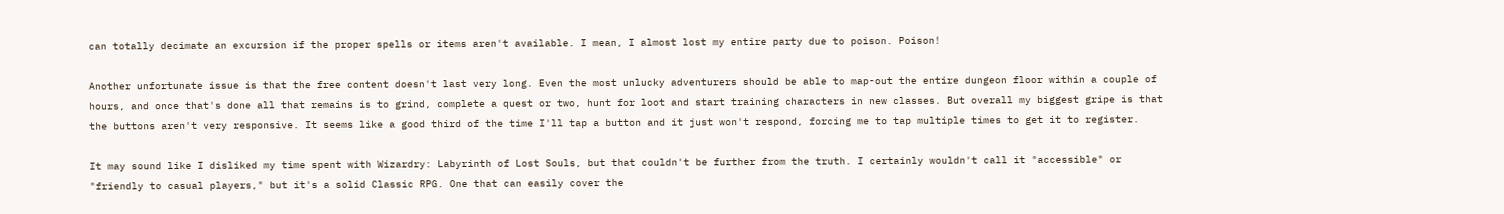can totally decimate an excursion if the proper spells or items aren't available. I mean, I almost lost my entire party due to poison. Poison!

Another unfortunate issue is that the free content doesn't last very long. Even the most unlucky adventurers should be able to map-out the entire dungeon floor within a couple of hours, and once that's done all that remains is to grind, complete a quest or two, hunt for loot and start training characters in new classes. But overall my biggest gripe is that the buttons aren't very responsive. It seems like a good third of the time I'll tap a button and it just won't respond, forcing me to tap multiple times to get it to register.

It may sound like I disliked my time spent with Wizardry: Labyrinth of Lost Souls, but that couldn't be further from the truth. I certainly wouldn't call it "accessible" or "friendly to casual players," but it's a solid Classic RPG. One that can easily cover the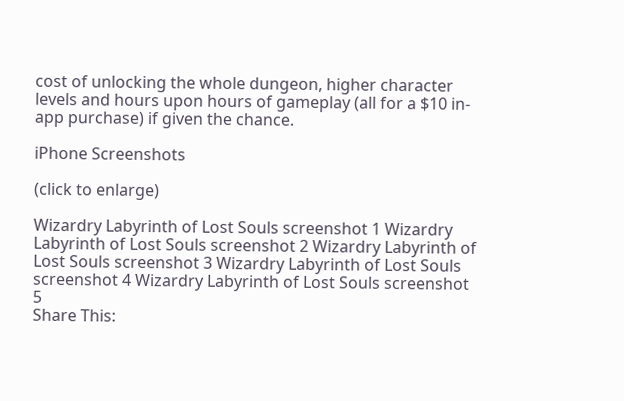cost of unlocking the whole dungeon, higher character levels and hours upon hours of gameplay (all for a $10 in-app purchase) if given the chance.

iPhone Screenshots

(click to enlarge)

Wizardry Labyrinth of Lost Souls screenshot 1 Wizardry Labyrinth of Lost Souls screenshot 2 Wizardry Labyrinth of Lost Souls screenshot 3 Wizardry Labyrinth of Lost Souls screenshot 4 Wizardry Labyrinth of Lost Souls screenshot 5
Share This: